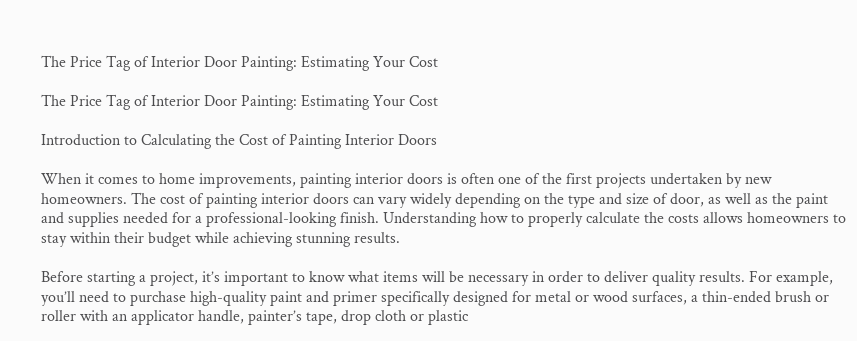The Price Tag of Interior Door Painting: Estimating Your Cost

The Price Tag of Interior Door Painting: Estimating Your Cost

Introduction to Calculating the Cost of Painting Interior Doors

When it comes to home improvements, painting interior doors is often one of the first projects undertaken by new homeowners. The cost of painting interior doors can vary widely depending on the type and size of door, as well as the paint and supplies needed for a professional-looking finish. Understanding how to properly calculate the costs allows homeowners to stay within their budget while achieving stunning results.

Before starting a project, it’s important to know what items will be necessary in order to deliver quality results. For example, you’ll need to purchase high-quality paint and primer specifically designed for metal or wood surfaces, a thin-ended brush or roller with an applicator handle, painter’s tape, drop cloth or plastic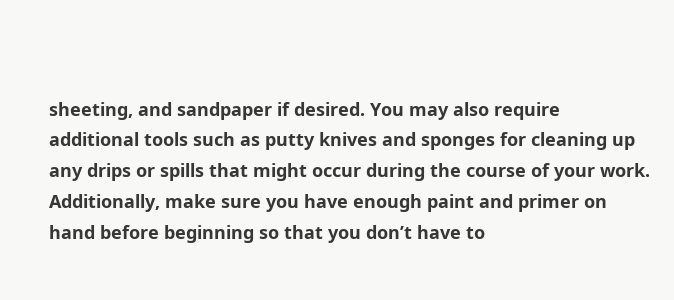sheeting, and sandpaper if desired. You may also require additional tools such as putty knives and sponges for cleaning up any drips or spills that might occur during the course of your work. Additionally, make sure you have enough paint and primer on hand before beginning so that you don’t have to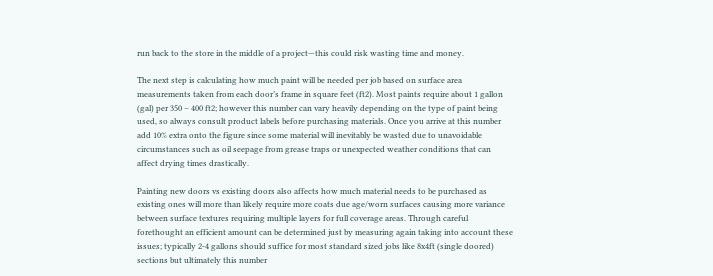run back to the store in the middle of a project—this could risk wasting time and money.

The next step is calculating how much paint will be needed per job based on surface area measurements taken from each door’s frame in square feet (ft2). Most paints require about 1 gallon (gal) per 350 – 400 ft2; however this number can vary heavily depending on the type of paint being used, so always consult product labels before purchasing materials. Once you arrive at this number add 10% extra onto the figure since some material will inevitably be wasted due to unavoidable circumstances such as oil seepage from grease traps or unexpected weather conditions that can affect drying times drastically.

Painting new doors vs existing doors also affects how much material needs to be purchased as existing ones will more than likely require more coats due age/worn surfaces causing more variance between surface textures requiring multiple layers for full coverage areas. Through careful forethought an efficient amount can be determined just by measuring again taking into account these issues; typically 2-4 gallons should suffice for most standard sized jobs like 8x4ft (single doored) sections but ultimately this number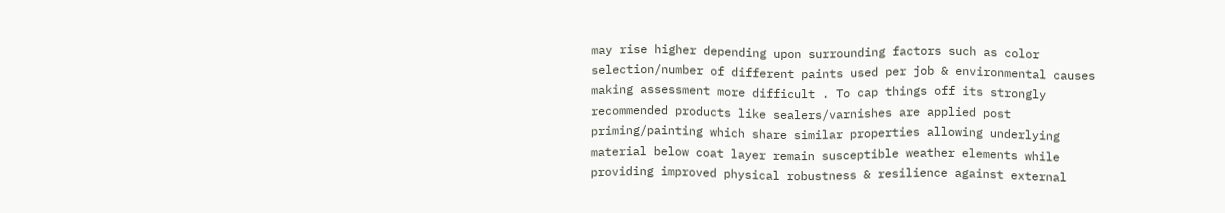may rise higher depending upon surrounding factors such as color selection/number of different paints used per job & environmental causes making assessment more difficult . To cap things off its strongly recommended products like sealers/varnishes are applied post priming/painting which share similar properties allowing underlying material below coat layer remain susceptible weather elements while providing improved physical robustness & resilience against external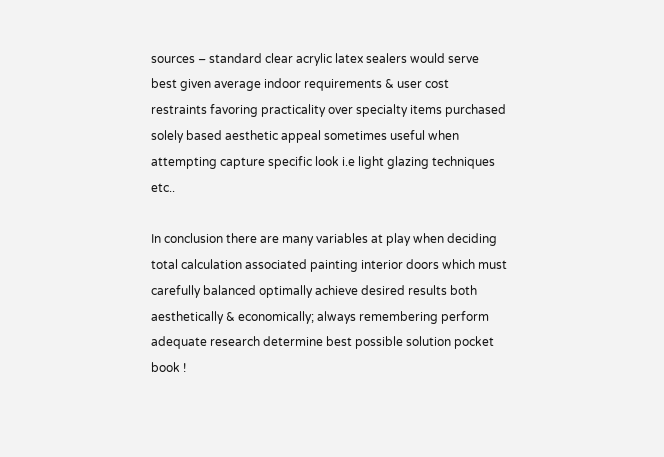sources – standard clear acrylic latex sealers would serve best given average indoor requirements & user cost restraints favoring practicality over specialty items purchased solely based aesthetic appeal sometimes useful when attempting capture specific look i.e light glazing techniques etc..

In conclusion there are many variables at play when deciding total calculation associated painting interior doors which must carefully balanced optimally achieve desired results both aesthetically & economically; always remembering perform adequate research determine best possible solution pocket book !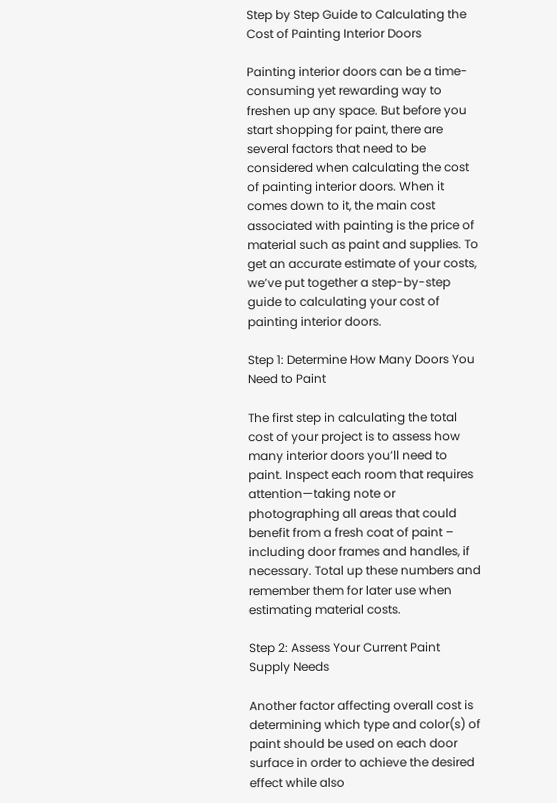Step by Step Guide to Calculating the Cost of Painting Interior Doors

Painting interior doors can be a time-consuming yet rewarding way to freshen up any space. But before you start shopping for paint, there are several factors that need to be considered when calculating the cost of painting interior doors. When it comes down to it, the main cost associated with painting is the price of material such as paint and supplies. To get an accurate estimate of your costs, we’ve put together a step-by-step guide to calculating your cost of painting interior doors.

Step 1: Determine How Many Doors You Need to Paint

The first step in calculating the total cost of your project is to assess how many interior doors you’ll need to paint. Inspect each room that requires attention—taking note or photographing all areas that could benefit from a fresh coat of paint – including door frames and handles, if necessary. Total up these numbers and remember them for later use when estimating material costs.

Step 2: Assess Your Current Paint Supply Needs

Another factor affecting overall cost is determining which type and color(s) of paint should be used on each door surface in order to achieve the desired effect while also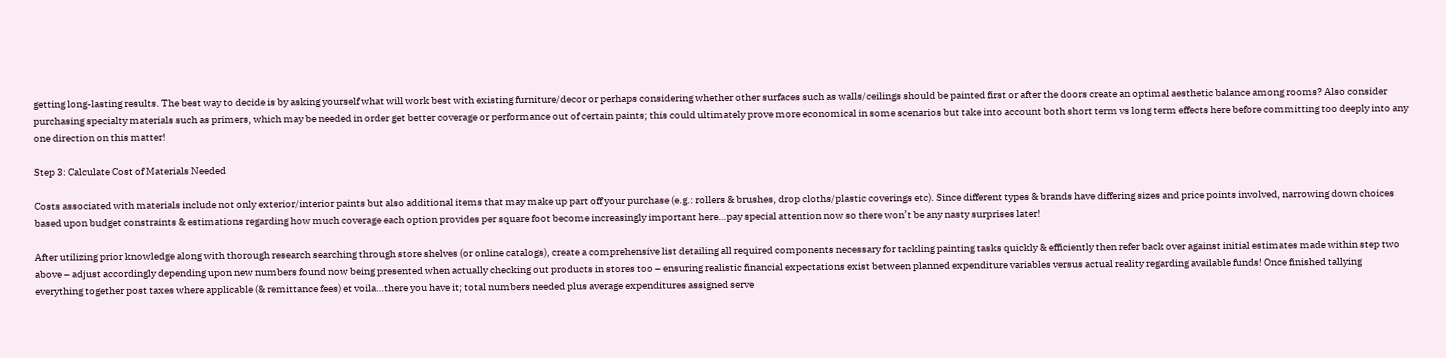getting long-lasting results. The best way to decide is by asking yourself what will work best with existing furniture/decor or perhaps considering whether other surfaces such as walls/ceilings should be painted first or after the doors create an optimal aesthetic balance among rooms? Also consider purchasing specialty materials such as primers, which may be needed in order get better coverage or performance out of certain paints; this could ultimately prove more economical in some scenarios but take into account both short term vs long term effects here before committing too deeply into any one direction on this matter!

Step 3: Calculate Cost of Materials Needed

Costs associated with materials include not only exterior/interior paints but also additional items that may make up part off your purchase (e.g.: rollers & brushes, drop cloths/plastic coverings etc). Since different types & brands have differing sizes and price points involved, narrowing down choices based upon budget constraints & estimations regarding how much coverage each option provides per square foot become increasingly important here…pay special attention now so there won’t be any nasty surprises later!

After utilizing prior knowledge along with thorough research searching through store shelves (or online catalogs), create a comprehensive list detailing all required components necessary for tackling painting tasks quickly & efficiently then refer back over against initial estimates made within step two above – adjust accordingly depending upon new numbers found now being presented when actually checking out products in stores too – ensuring realistic financial expectations exist between planned expenditure variables versus actual reality regarding available funds! Once finished tallying everything together post taxes where applicable (& remittance fees) et voila…there you have it; total numbers needed plus average expenditures assigned serve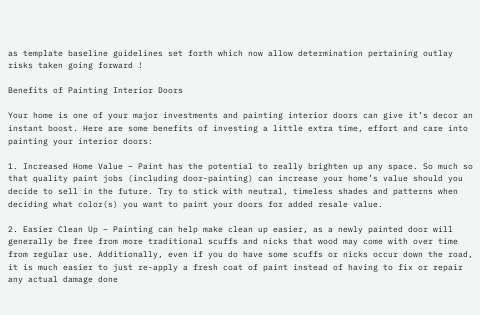as template baseline guidelines set forth which now allow determination pertaining outlay risks taken going forward !

Benefits of Painting Interior Doors

Your home is one of your major investments and painting interior doors can give it’s decor an instant boost. Here are some benefits of investing a little extra time, effort and care into painting your interior doors:

1. Increased Home Value – Paint has the potential to really brighten up any space. So much so that quality paint jobs (including door-painting) can increase your home’s value should you decide to sell in the future. Try to stick with neutral, timeless shades and patterns when deciding what color(s) you want to paint your doors for added resale value.

2. Easier Clean Up – Painting can help make clean up easier, as a newly painted door will generally be free from more traditional scuffs and nicks that wood may come with over time from regular use. Additionally, even if you do have some scuffs or nicks occur down the road, it is much easier to just re-apply a fresh coat of paint instead of having to fix or repair any actual damage done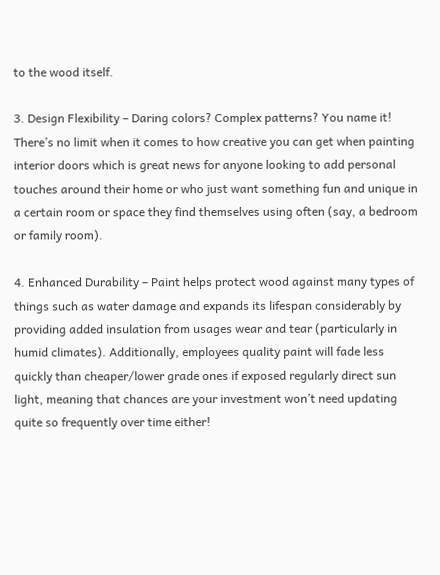to the wood itself.

3. Design Flexibility – Daring colors? Complex patterns? You name it! There’s no limit when it comes to how creative you can get when painting interior doors which is great news for anyone looking to add personal touches around their home or who just want something fun and unique in a certain room or space they find themselves using often (say, a bedroom or family room).

4. Enhanced Durability – Paint helps protect wood against many types of things such as water damage and expands its lifespan considerably by providing added insulation from usages wear and tear (particularly in humid climates). Additionally, employees quality paint will fade less quickly than cheaper/lower grade ones if exposed regularly direct sun light, meaning that chances are your investment won’t need updating quite so frequently over time either!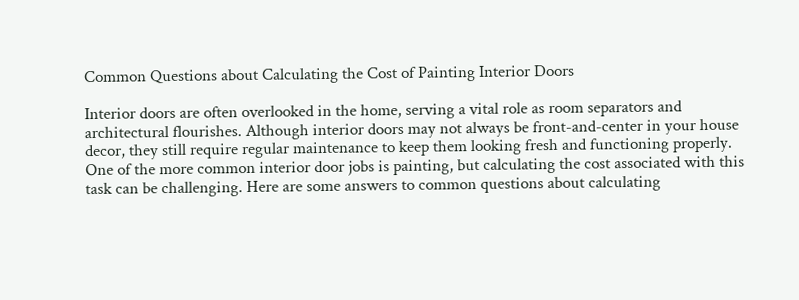Common Questions about Calculating the Cost of Painting Interior Doors

Interior doors are often overlooked in the home, serving a vital role as room separators and architectural flourishes. Although interior doors may not always be front-and-center in your house decor, they still require regular maintenance to keep them looking fresh and functioning properly. One of the more common interior door jobs is painting, but calculating the cost associated with this task can be challenging. Here are some answers to common questions about calculating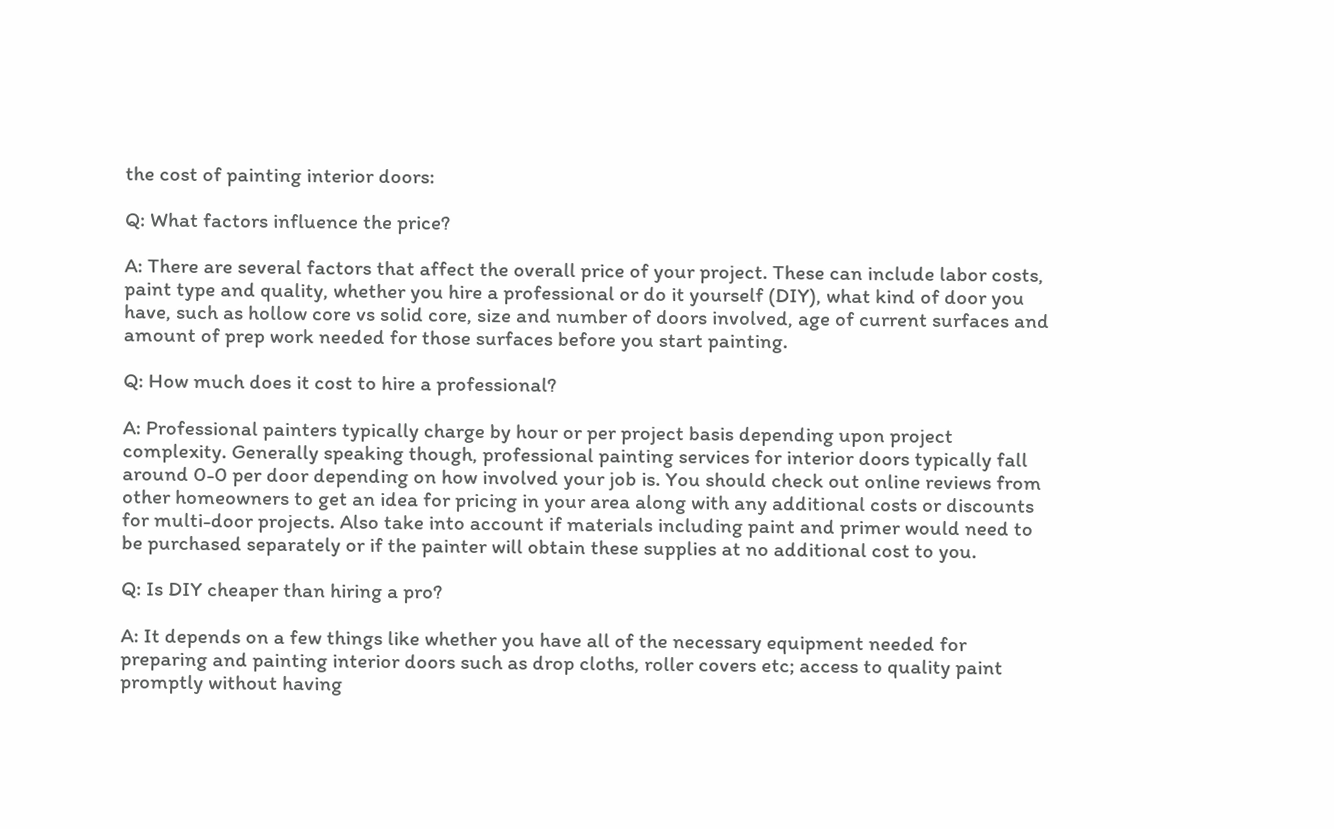the cost of painting interior doors:

Q: What factors influence the price?

A: There are several factors that affect the overall price of your project. These can include labor costs, paint type and quality, whether you hire a professional or do it yourself (DIY), what kind of door you have, such as hollow core vs solid core, size and number of doors involved, age of current surfaces and amount of prep work needed for those surfaces before you start painting.

Q: How much does it cost to hire a professional?

A: Professional painters typically charge by hour or per project basis depending upon project complexity. Generally speaking though, professional painting services for interior doors typically fall around 0-0 per door depending on how involved your job is. You should check out online reviews from other homeowners to get an idea for pricing in your area along with any additional costs or discounts for multi-door projects. Also take into account if materials including paint and primer would need to be purchased separately or if the painter will obtain these supplies at no additional cost to you.

Q: Is DIY cheaper than hiring a pro?

A: It depends on a few things like whether you have all of the necessary equipment needed for preparing and painting interior doors such as drop cloths, roller covers etc; access to quality paint promptly without having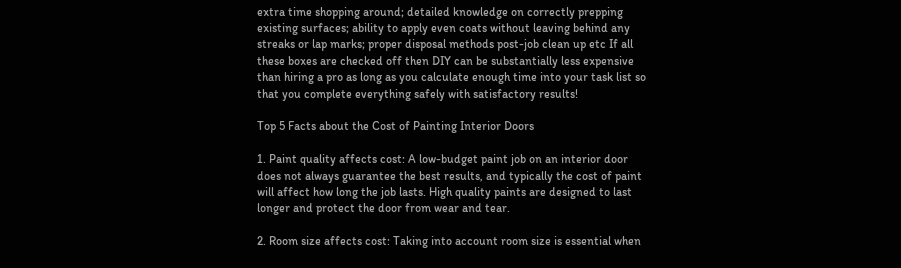extra time shopping around; detailed knowledge on correctly prepping existing surfaces; ability to apply even coats without leaving behind any streaks or lap marks; proper disposal methods post-job clean up etc If all these boxes are checked off then DIY can be substantially less expensive than hiring a pro as long as you calculate enough time into your task list so that you complete everything safely with satisfactory results!

Top 5 Facts about the Cost of Painting Interior Doors

1. Paint quality affects cost: A low-budget paint job on an interior door does not always guarantee the best results, and typically the cost of paint will affect how long the job lasts. High quality paints are designed to last longer and protect the door from wear and tear.

2. Room size affects cost: Taking into account room size is essential when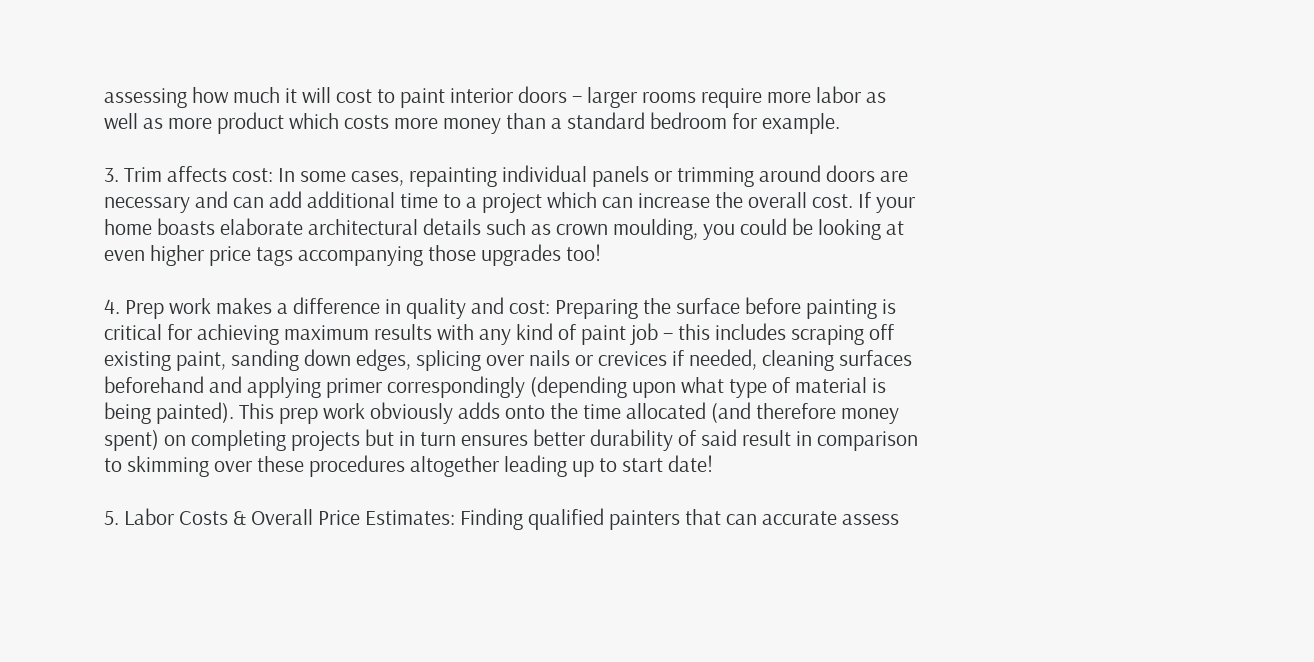assessing how much it will cost to paint interior doors – larger rooms require more labor as well as more product which costs more money than a standard bedroom for example.

3. Trim affects cost: In some cases, repainting individual panels or trimming around doors are necessary and can add additional time to a project which can increase the overall cost. If your home boasts elaborate architectural details such as crown moulding, you could be looking at even higher price tags accompanying those upgrades too!

4. Prep work makes a difference in quality and cost: Preparing the surface before painting is critical for achieving maximum results with any kind of paint job – this includes scraping off existing paint, sanding down edges, splicing over nails or crevices if needed, cleaning surfaces beforehand and applying primer correspondingly (depending upon what type of material is being painted). This prep work obviously adds onto the time allocated (and therefore money spent) on completing projects but in turn ensures better durability of said result in comparison to skimming over these procedures altogether leading up to start date!

5. Labor Costs & Overall Price Estimates: Finding qualified painters that can accurate assess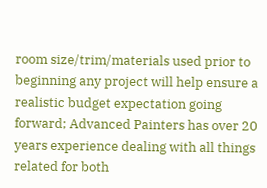room size/trim/materials used prior to beginning any project will help ensure a realistic budget expectation going forward; Advanced Painters has over 20 years experience dealing with all things related for both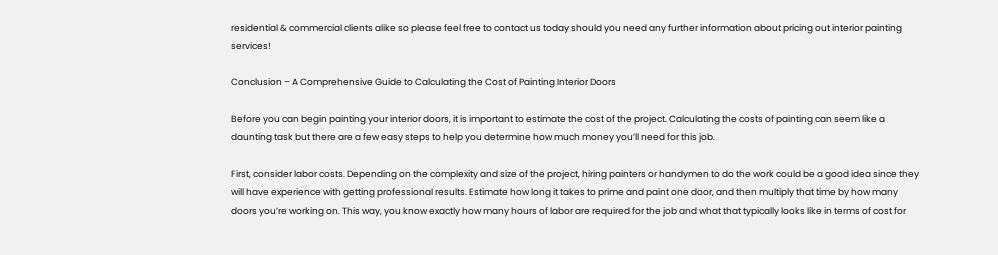residential & commercial clients alike so please feel free to contact us today should you need any further information about pricing out interior painting services!

Conclusion – A Comprehensive Guide to Calculating the Cost of Painting Interior Doors

Before you can begin painting your interior doors, it is important to estimate the cost of the project. Calculating the costs of painting can seem like a daunting task but there are a few easy steps to help you determine how much money you’ll need for this job.

First, consider labor costs. Depending on the complexity and size of the project, hiring painters or handymen to do the work could be a good idea since they will have experience with getting professional results. Estimate how long it takes to prime and paint one door, and then multiply that time by how many doors you’re working on. This way, you know exactly how many hours of labor are required for the job and what that typically looks like in terms of cost for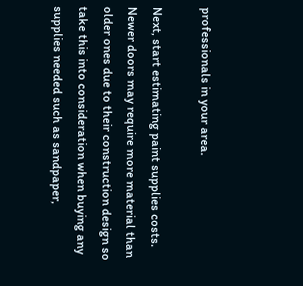professionals in your area.

Next, start estimating paint supplies costs. Newer doors may require more material than older ones due to their construction design so take this into consideration when buying any supplies needed such as sandpaper,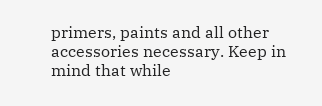primers, paints and all other accessories necessary. Keep in mind that while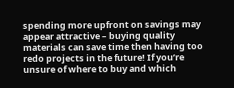spending more upfront on savings may appear attractive – buying quality materials can save time then having too redo projects in the future! If you’re unsure of where to buy and which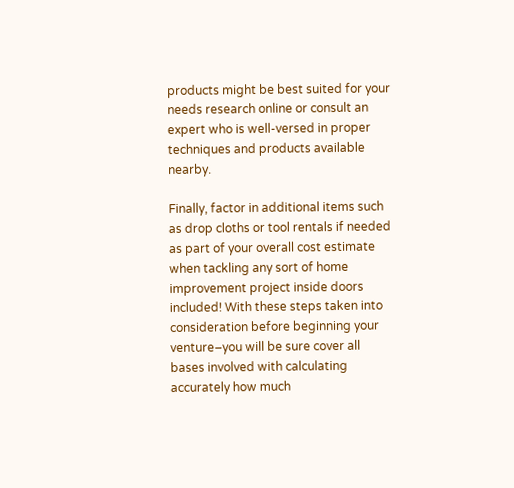products might be best suited for your needs research online or consult an expert who is well-versed in proper techniques and products available nearby.

Finally, factor in additional items such as drop cloths or tool rentals if needed as part of your overall cost estimate when tackling any sort of home improvement project inside doors included! With these steps taken into consideration before beginning your venture–you will be sure cover all bases involved with calculating accurately how much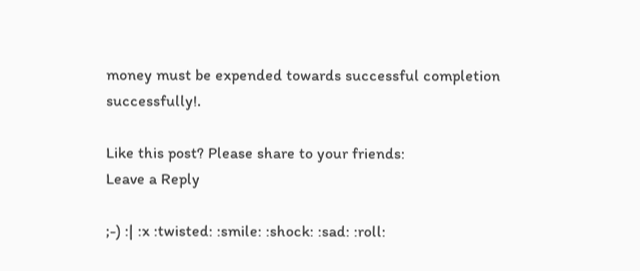money must be expended towards successful completion successfully!.

Like this post? Please share to your friends:
Leave a Reply

;-) :| :x :twisted: :smile: :shock: :sad: :roll: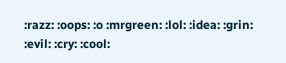:razz: :oops: :o :mrgreen: :lol: :idea: :grin: :evil: :cry: :cool: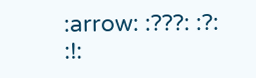:arrow: :???: :?: :!: